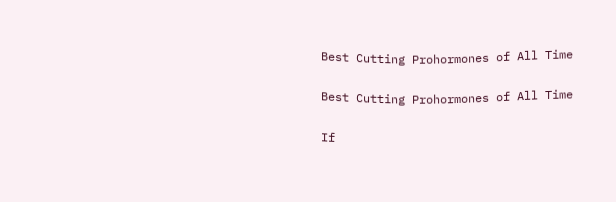Best Cutting Prohormones of All Time

Best Cutting Prohormones of All Time

If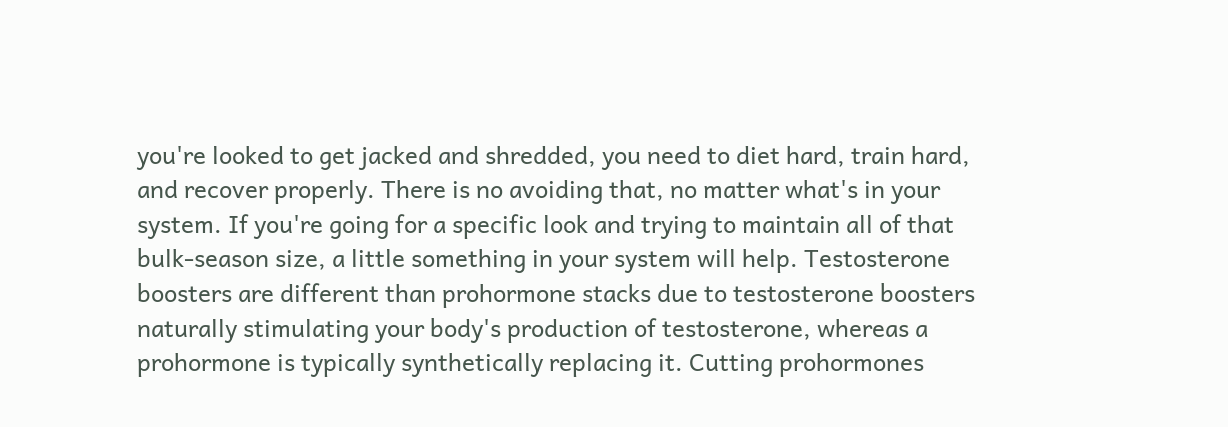you're looked to get jacked and shredded, you need to diet hard, train hard, and recover properly. There is no avoiding that, no matter what's in your system. If you're going for a specific look and trying to maintain all of that bulk-season size, a little something in your system will help. Testosterone boosters are different than prohormone stacks due to testosterone boosters naturally stimulating your body's production of testosterone, whereas a prohormone is typically synthetically replacing it. Cutting prohormones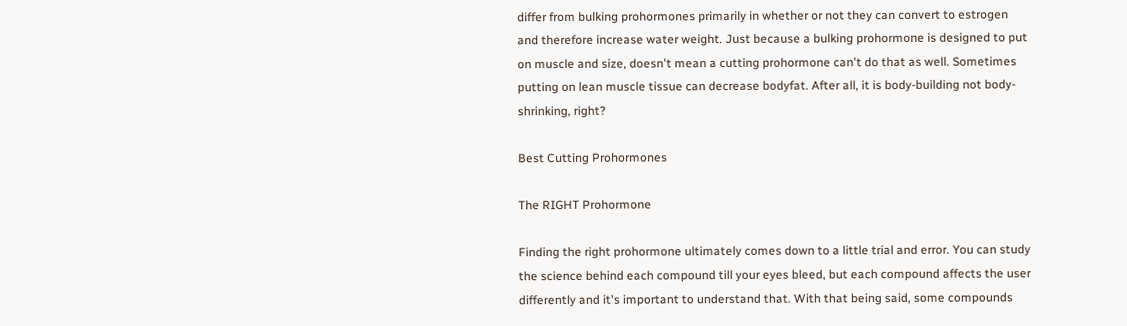differ from bulking prohormones primarily in whether or not they can convert to estrogen and therefore increase water weight. Just because a bulking prohormone is designed to put on muscle and size, doesn't mean a cutting prohormone can't do that as well. Sometimes putting on lean muscle tissue can decrease bodyfat. After all, it is body-building not body-shrinking, right?

Best Cutting Prohormones

The RIGHT Prohormone

Finding the right prohormone ultimately comes down to a little trial and error. You can study the science behind each compound till your eyes bleed, but each compound affects the user differently and it's important to understand that. With that being said, some compounds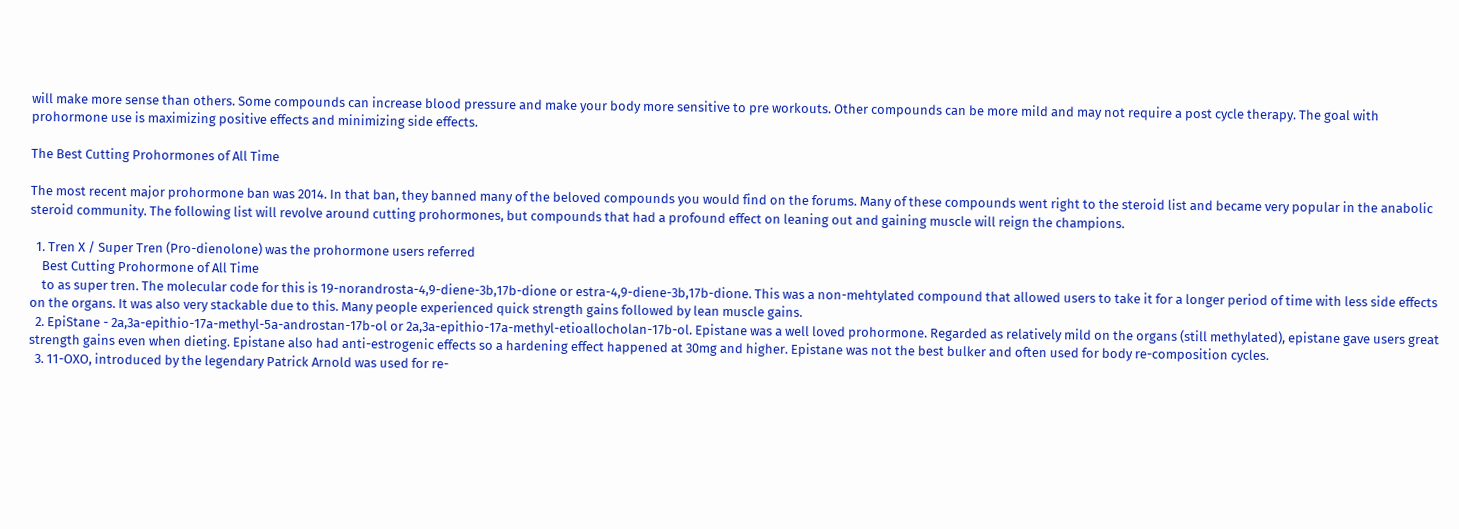will make more sense than others. Some compounds can increase blood pressure and make your body more sensitive to pre workouts. Other compounds can be more mild and may not require a post cycle therapy. The goal with prohormone use is maximizing positive effects and minimizing side effects.

The Best Cutting Prohormones of All Time

The most recent major prohormone ban was 2014. In that ban, they banned many of the beloved compounds you would find on the forums. Many of these compounds went right to the steroid list and became very popular in the anabolic steroid community. The following list will revolve around cutting prohormones, but compounds that had a profound effect on leaning out and gaining muscle will reign the champions.

  1. Tren X / Super Tren (Pro-dienolone) was the prohormone users referred
    Best Cutting Prohormone of All Time
    to as super tren. The molecular code for this is 19-norandrosta-4,9-diene-3b,17b-dione or estra-4,9-diene-3b,17b-dione. This was a non-mehtylated compound that allowed users to take it for a longer period of time with less side effects on the organs. It was also very stackable due to this. Many people experienced quick strength gains followed by lean muscle gains.
  2. EpiStane - 2a,3a-epithio-17a-methyl-5a-androstan-17b-ol or 2a,3a-epithio-17a-methyl-etioallocholan-17b-ol. Epistane was a well loved prohormone. Regarded as relatively mild on the organs (still methylated), epistane gave users great strength gains even when dieting. Epistane also had anti-estrogenic effects so a hardening effect happened at 30mg and higher. Epistane was not the best bulker and often used for body re-composition cycles.
  3. 11-OXO, introduced by the legendary Patrick Arnold was used for re-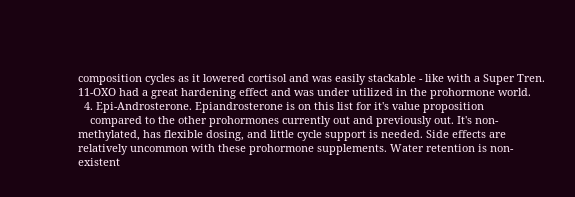composition cycles as it lowered cortisol and was easily stackable - like with a Super Tren. 11-OXO had a great hardening effect and was under utilized in the prohormone world.
  4. Epi-Androsterone. Epiandrosterone is on this list for it's value proposition
    compared to the other prohormones currently out and previously out. It's non-methylated, has flexible dosing, and little cycle support is needed. Side effects are relatively uncommon with these prohormone supplements. Water retention is non-existent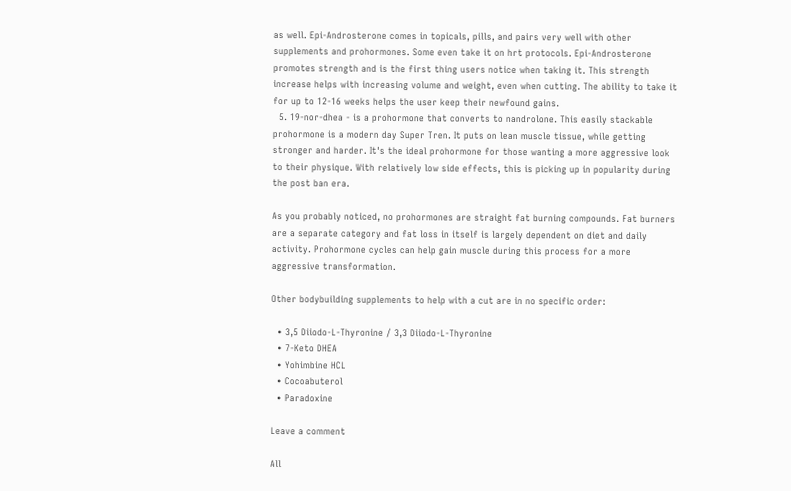as well. Epi-Androsterone comes in topicals, pills, and pairs very well with other supplements and prohormones. Some even take it on hrt protocols. Epi-Androsterone promotes strength and is the first thing users notice when taking it. This strength increase helps with increasing volume and weight, even when cutting. The ability to take it for up to 12-16 weeks helps the user keep their newfound gains.
  5. 19-nor-dhea - is a prohormone that converts to nandrolone. This easily stackable prohormone is a modern day Super Tren. It puts on lean muscle tissue, while getting stronger and harder. It's the ideal prohormone for those wanting a more aggressive look to their physique. With relatively low side effects, this is picking up in popularity during the post ban era.

As you probably noticed, no prohormones are straight fat burning compounds. Fat burners are a separate category and fat loss in itself is largely dependent on diet and daily activity. Prohormone cycles can help gain muscle during this process for a more aggressive transformation.

Other bodybuilding supplements to help with a cut are in no specific order:

  • 3,5 Diiodo-L-Thyronine / 3,3 Diiodo-L-Thyronine
  • 7-Keto DHEA
  • Yohimbine HCL
  • Cocoabuterol
  • Paradoxine

Leave a comment

All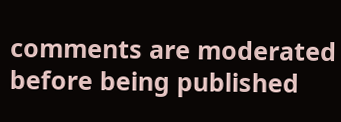comments are moderated before being published